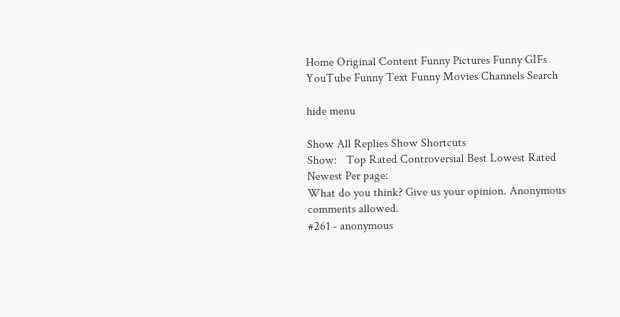Home Original Content Funny Pictures Funny GIFs YouTube Funny Text Funny Movies Channels Search

hide menu

Show All Replies Show Shortcuts
Show:   Top Rated Controversial Best Lowest Rated Newest Per page:
What do you think? Give us your opinion. Anonymous comments allowed.
#261 - anonymous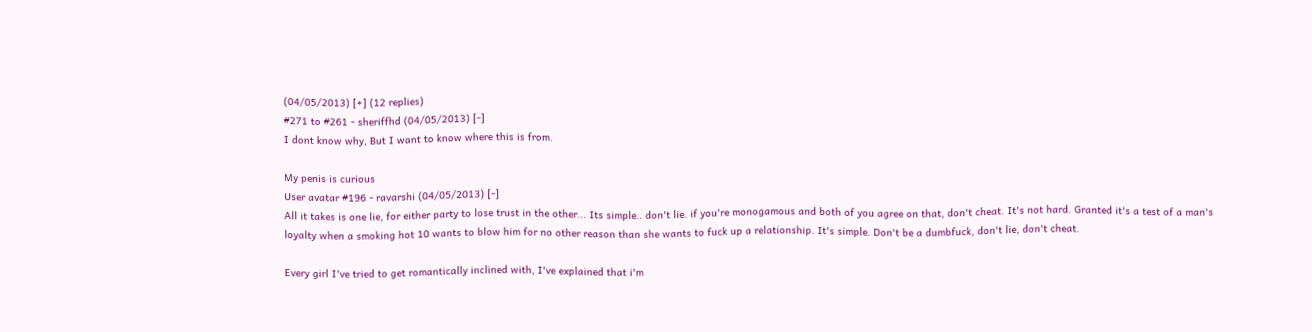(04/05/2013) [+] (12 replies)
#271 to #261 - sheriffhd (04/05/2013) [-]
I dont know why, But I want to know where this is from.

My penis is curious
User avatar #196 - ravarshi (04/05/2013) [-]
All it takes is one lie, for either party to lose trust in the other... Its simple.. don't lie. if you're monogamous and both of you agree on that, don't cheat. It's not hard. Granted it's a test of a man's loyalty when a smoking hot 10 wants to blow him for no other reason than she wants to fuck up a relationship. It's simple. Don't be a dumbfuck, don't lie, don't cheat.

Every girl I've tried to get romantically inclined with, I've explained that i'm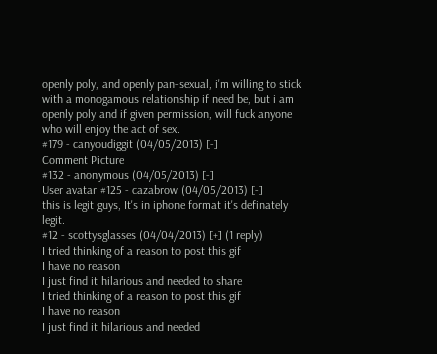openly poly, and openly pan-sexual, i'm willing to stick with a monogamous relationship if need be, but i am openly poly and if given permission, will fuck anyone who will enjoy the act of sex.
#179 - canyoudiggit (04/05/2013) [-]
Comment Picture
#132 - anonymous (04/05/2013) [-]
User avatar #125 - cazabrow (04/05/2013) [-]
this is legit guys, It's in iphone format it's definately legit.
#12 - scottysglasses (04/04/2013) [+] (1 reply)
I tried thinking of a reason to post this gif
I have no reason
I just find it hilarious and needed to share
I tried thinking of a reason to post this gif
I have no reason
I just find it hilarious and needed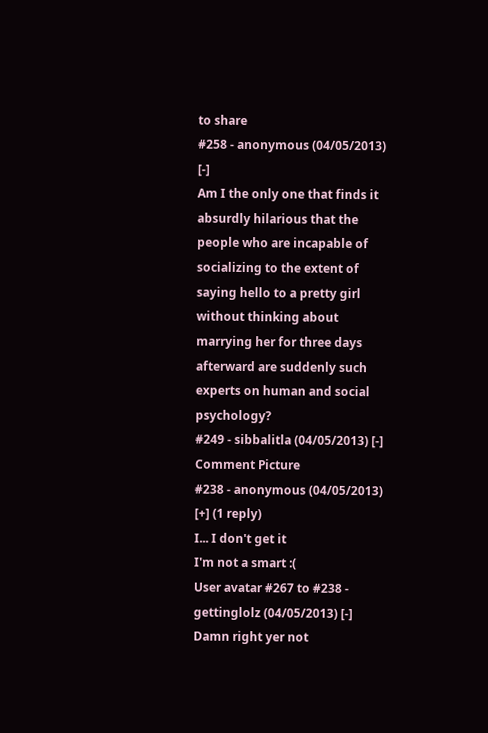to share
#258 - anonymous (04/05/2013) [-]
Am I the only one that finds it absurdly hilarious that the people who are incapable of socializing to the extent of saying hello to a pretty girl without thinking about marrying her for three days afterward are suddenly such experts on human and social psychology?
#249 - sibbalitla (04/05/2013) [-]
Comment Picture
#238 - anonymous (04/05/2013) [+] (1 reply)
I... I don't get it
I'm not a smart :(
User avatar #267 to #238 - gettinglolz (04/05/2013) [-]
Damn right yer not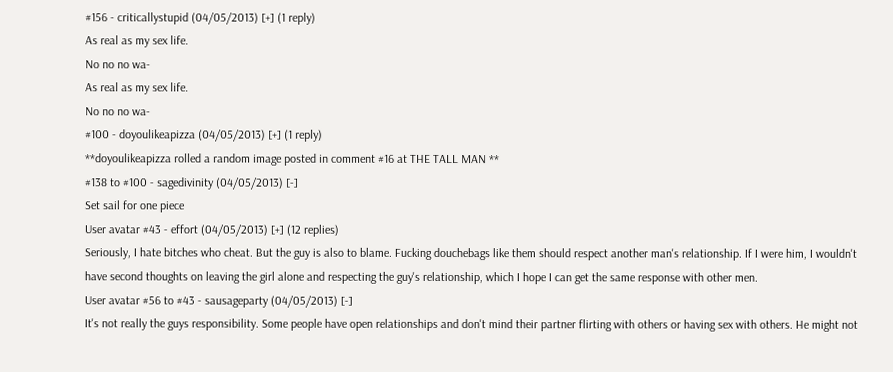#156 - criticallystupid (04/05/2013) [+] (1 reply)
As real as my sex life.
No no no wa-
As real as my sex life.
No no no wa-
#100 - doyoulikeapizza (04/05/2013) [+] (1 reply)
**doyoulikeapizza rolled a random image posted in comment #16 at THE TALL MAN **
#138 to #100 - sagedivinity (04/05/2013) [-]
Set sail for one piece
User avatar #43 - effort (04/05/2013) [+] (12 replies)
Seriously, I hate bitches who cheat. But the guy is also to blame. Fucking douchebags like them should respect another man's relationship. If I were him, I wouldn't have second thoughts on leaving the girl alone and respecting the guy's relationship, which I hope I can get the same response with other men.
User avatar #56 to #43 - sausageparty (04/05/2013) [-]
It's not really the guys responsibility. Some people have open relationships and don't mind their partner flirting with others or having sex with others. He might not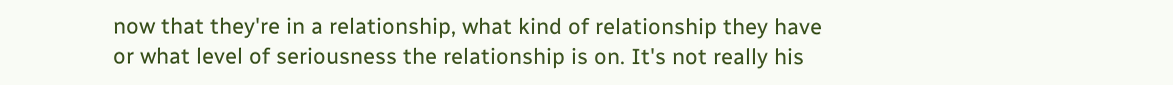now that they're in a relationship, what kind of relationship they have or what level of seriousness the relationship is on. It's not really his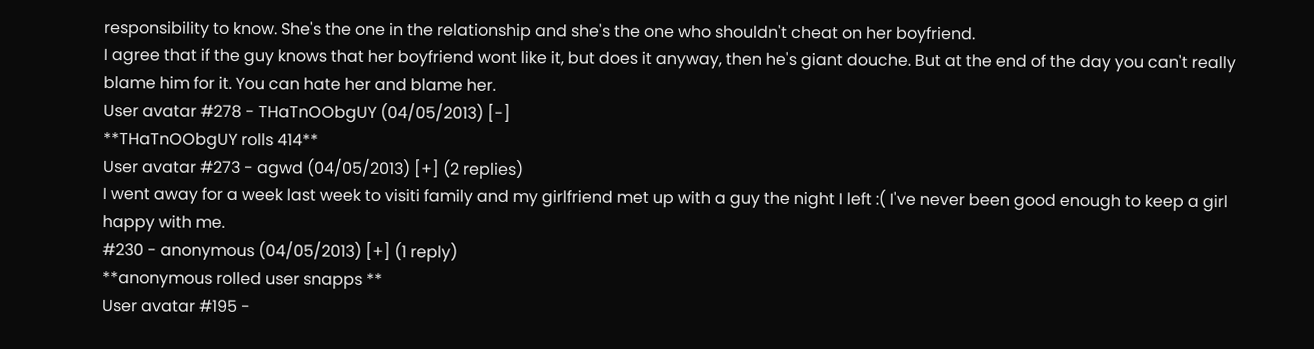responsibility to know. She's the one in the relationship and she's the one who shouldn't cheat on her boyfriend.
I agree that if the guy knows that her boyfriend wont like it, but does it anyway, then he's giant douche. But at the end of the day you can't really blame him for it. You can hate her and blame her.
User avatar #278 - THaTnOObgUY (04/05/2013) [-]
**THaTnOObgUY rolls 414**
User avatar #273 - agwd (04/05/2013) [+] (2 replies)
I went away for a week last week to visiti family and my girlfriend met up with a guy the night I left :( I've never been good enough to keep a girl happy with me.
#230 - anonymous (04/05/2013) [+] (1 reply)
**anonymous rolled user snapps **
User avatar #195 -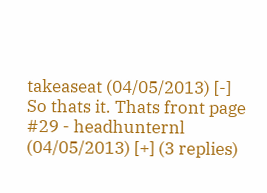takeaseat (04/05/2013) [-]
So thats it. Thats front page
#29 - headhunternl (04/05/2013) [+] (3 replies)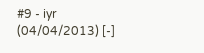#9 - iyr (04/04/2013) [-]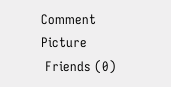Comment Picture
 Friends (0)